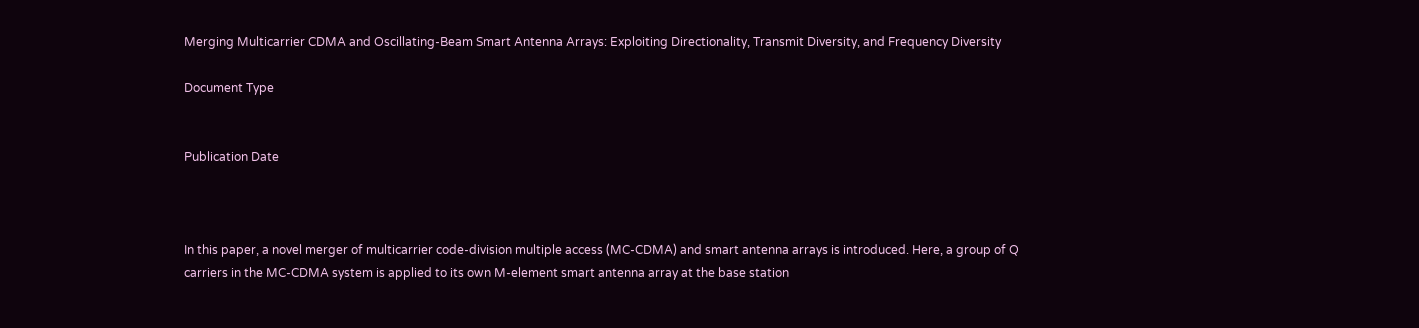Merging Multicarrier CDMA and Oscillating-Beam Smart Antenna Arrays: Exploiting Directionality, Transmit Diversity, and Frequency Diversity

Document Type


Publication Date



In this paper, a novel merger of multicarrier code-division multiple access (MC-CDMA) and smart antenna arrays is introduced. Here, a group of Q carriers in the MC-CDMA system is applied to its own M-element smart antenna array at the base station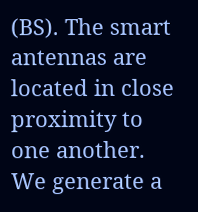(BS). The smart antennas are located in close proximity to one another. We generate a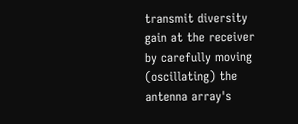transmit diversity gain at the receiver by carefully moving (oscillating) the antenna array's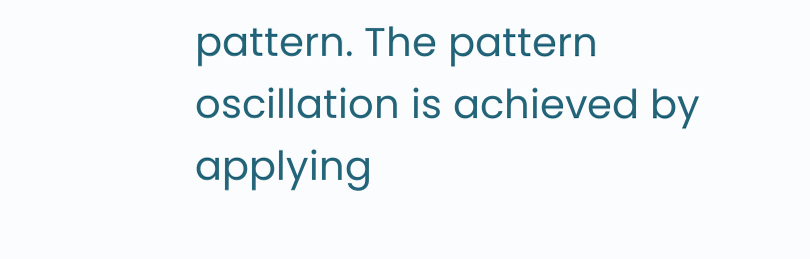pattern. The pattern oscillation is achieved by applying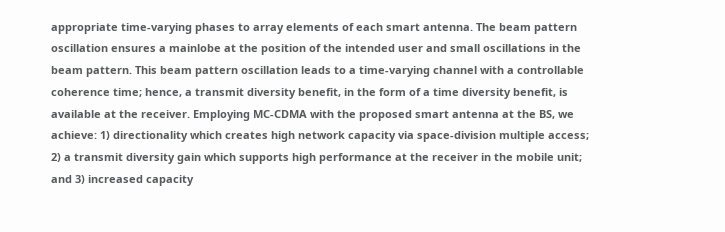appropriate time-varying phases to array elements of each smart antenna. The beam pattern oscillation ensures a mainlobe at the position of the intended user and small oscillations in the beam pattern. This beam pattern oscillation leads to a time-varying channel with a controllable coherence time; hence, a transmit diversity benefit, in the form of a time diversity benefit, is available at the receiver. Employing MC-CDMA with the proposed smart antenna at the BS, we achieve: 1) directionality which creates high network capacity via space-division multiple access; 2) a transmit diversity gain which supports high performance at the receiver in the mobile unit; and 3) increased capacity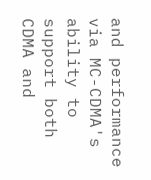and performance via MC-CDMA's ability to support both CDMA and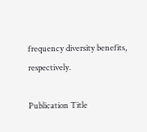frequency diversity benefits, respectively.

Publication Title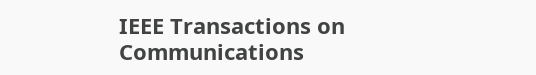IEEE Transactions on Communications